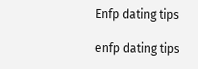Enfp dating tips

enfp dating tips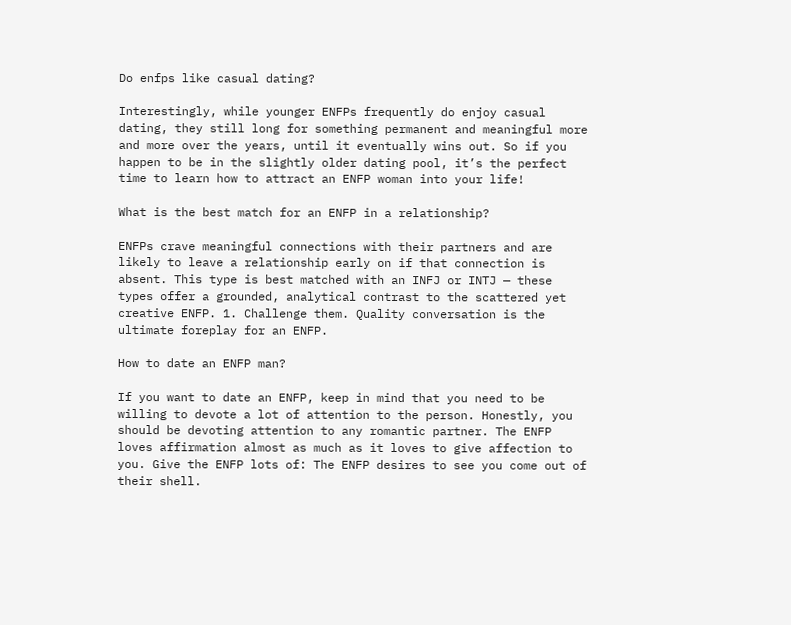Do enfps like casual dating?

Interestingly, while younger ENFPs frequently do enjoy casual dating, they still long for something permanent and meaningful more and more over the years, until it eventually wins out. So if you happen to be in the slightly older dating pool, it’s the perfect time to learn how to attract an ENFP woman into your life!

What is the best match for an ENFP in a relationship?

ENFPs crave meaningful connections with their partners and are likely to leave a relationship early on if that connection is absent. This type is best matched with an INFJ or INTJ — these types offer a grounded, analytical contrast to the scattered yet creative ENFP. 1. Challenge them. Quality conversation is the ultimate foreplay for an ENFP.

How to date an ENFP man?

If you want to date an ENFP, keep in mind that you need to be willing to devote a lot of attention to the person. Honestly, you should be devoting attention to any romantic partner. The ENFP loves affirmation almost as much as it loves to give affection to you. Give the ENFP lots of: The ENFP desires to see you come out of their shell.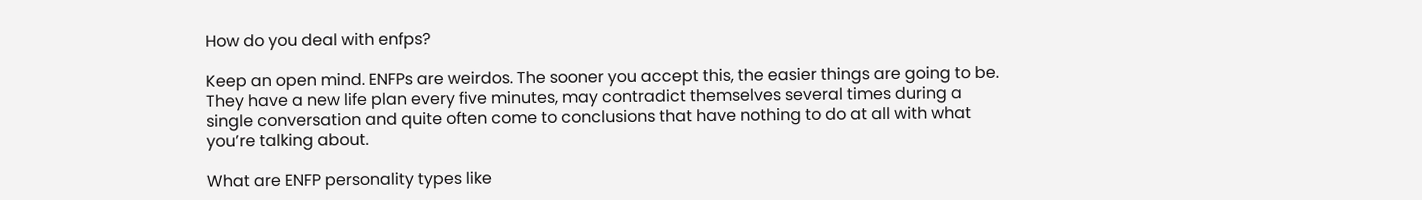How do you deal with enfps?

Keep an open mind. ENFPs are weirdos. The sooner you accept this, the easier things are going to be. They have a new life plan every five minutes, may contradict themselves several times during a single conversation and quite often come to conclusions that have nothing to do at all with what you’re talking about.

What are ENFP personality types like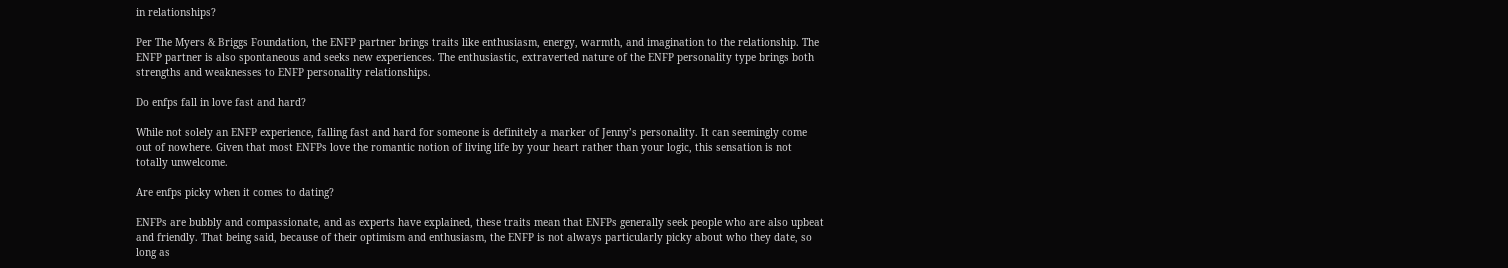in relationships?

Per The Myers & Briggs Foundation, the ENFP partner brings traits like enthusiasm, energy, warmth, and imagination to the relationship. The ENFP partner is also spontaneous and seeks new experiences. The enthusiastic, extraverted nature of the ENFP personality type brings both strengths and weaknesses to ENFP personality relationships.

Do enfps fall in love fast and hard?

While not solely an ENFP experience, falling fast and hard for someone is definitely a marker of Jenny’s personality. It can seemingly come out of nowhere. Given that most ENFPs love the romantic notion of living life by your heart rather than your logic, this sensation is not totally unwelcome.

Are enfps picky when it comes to dating?

ENFPs are bubbly and compassionate, and as experts have explained, these traits mean that ENFPs generally seek people who are also upbeat and friendly. That being said, because of their optimism and enthusiasm, the ENFP is not always particularly picky about who they date, so long as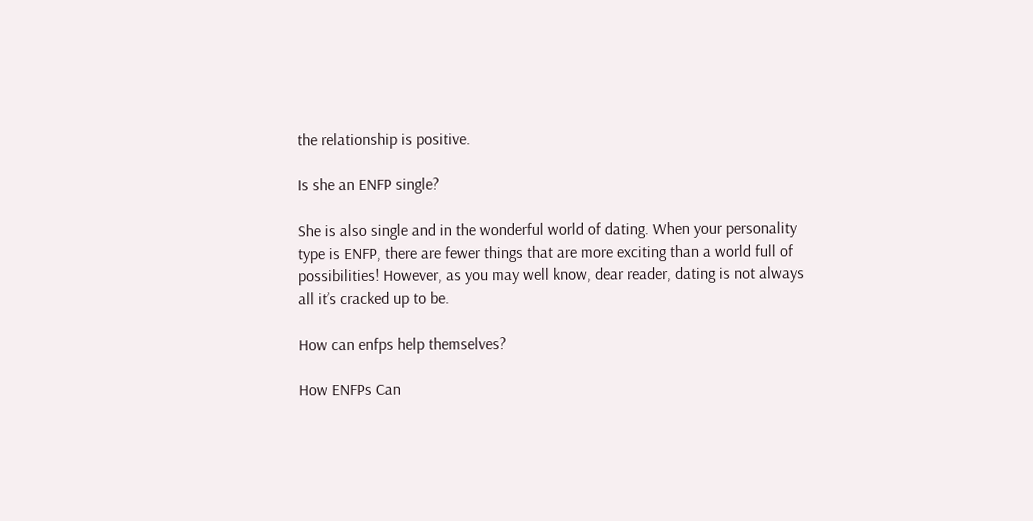the relationship is positive.

Is she an ENFP single?

She is also single and in the wonderful world of dating. When your personality type is ENFP, there are fewer things that are more exciting than a world full of possibilities! However, as you may well know, dear reader, dating is not always all it’s cracked up to be.

How can enfps help themselves?

How ENFPs Can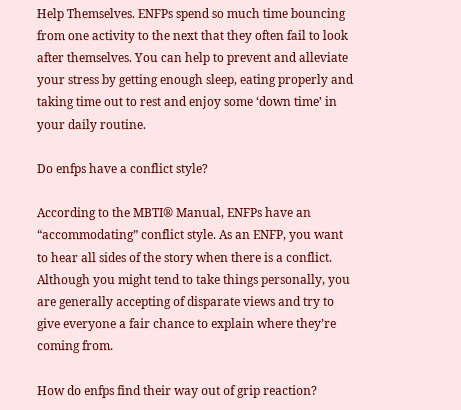Help Themselves. ENFPs spend so much time bouncing from one activity to the next that they often fail to look after themselves. You can help to prevent and alleviate your stress by getting enough sleep, eating properly and taking time out to rest and enjoy some ‘down time’ in your daily routine.

Do enfps have a conflict style?

According to the MBTI® Manual, ENFPs have an “accommodating” conflict style. As an ENFP, you want to hear all sides of the story when there is a conflict. Although you might tend to take things personally, you are generally accepting of disparate views and try to give everyone a fair chance to explain where they’re coming from.

How do enfps find their way out of grip reaction?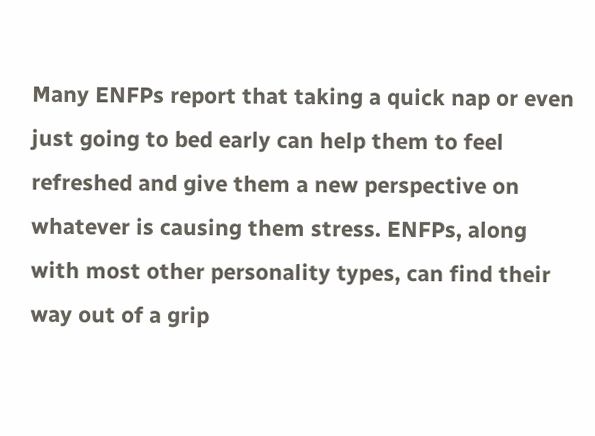Many ENFPs report that taking a quick nap or even just going to bed early can help them to feel refreshed and give them a new perspective on whatever is causing them stress. ENFPs, along with most other personality types, can find their way out of a grip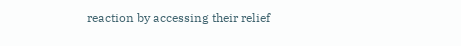reaction by accessing their relief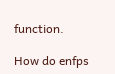function.

How do enfps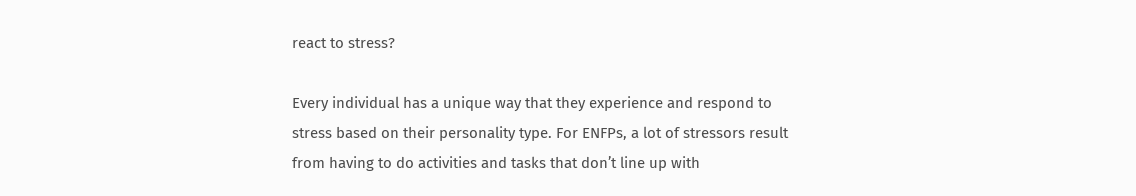react to stress?

Every individual has a unique way that they experience and respond to stress based on their personality type. For ENFPs, a lot of stressors result from having to do activities and tasks that don’t line up with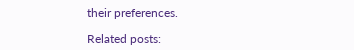their preferences.

Related posts: